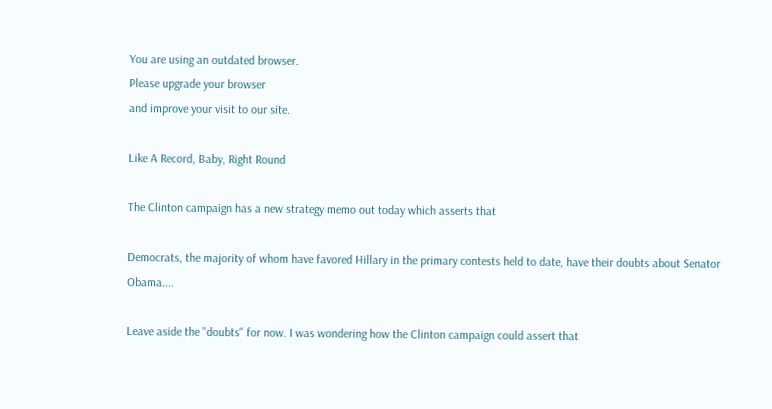You are using an outdated browser.
Please upgrade your browser
and improve your visit to our site.

Like A Record, Baby, Right Round

The Clinton campaign has a new strategy memo out today which asserts that

Democrats, the majority of whom have favored Hillary in the primary contests held to date, have their doubts about Senator Obama....

Leave aside the "doubts" for now. I was wondering how the Clinton campaign could assert that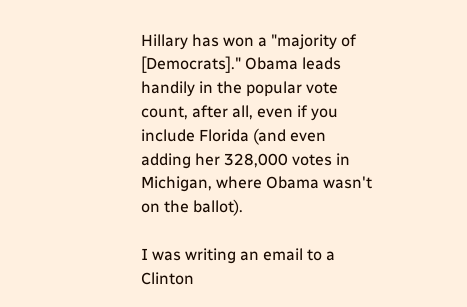Hillary has won a "majority of [Democrats]." Obama leads handily in the popular vote count, after all, even if you include Florida (and even adding her 328,000 votes in Michigan, where Obama wasn't on the ballot).

I was writing an email to a Clinton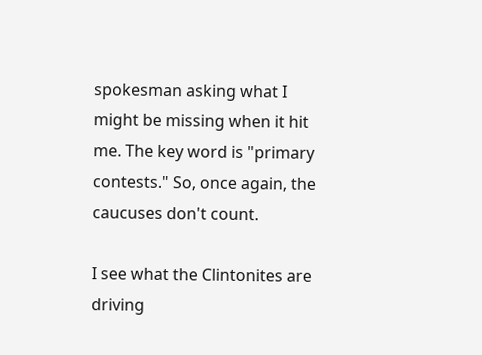spokesman asking what I might be missing when it hit me. The key word is "primary contests." So, once again, the caucuses don't count.

I see what the Clintonites are driving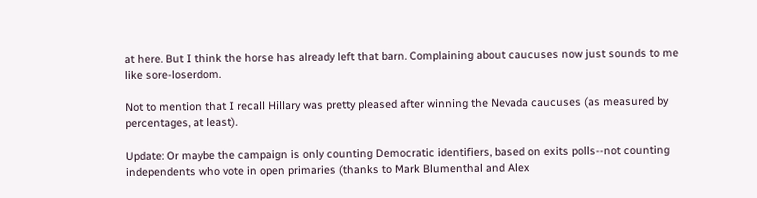at here. But I think the horse has already left that barn. Complaining about caucuses now just sounds to me like sore-loserdom.

Not to mention that I recall Hillary was pretty pleased after winning the Nevada caucuses (as measured by percentages, at least).

Update: Or maybe the campaign is only counting Democratic identifiers, based on exits polls--not counting independents who vote in open primaries (thanks to Mark Blumenthal and Alex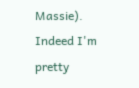Massie). Indeed I'm pretty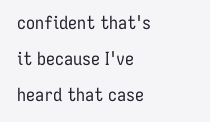confident that's it because I've heard that case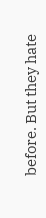before. But they hate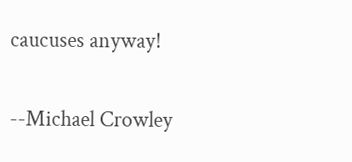caucuses anyway!

--Michael Crowley